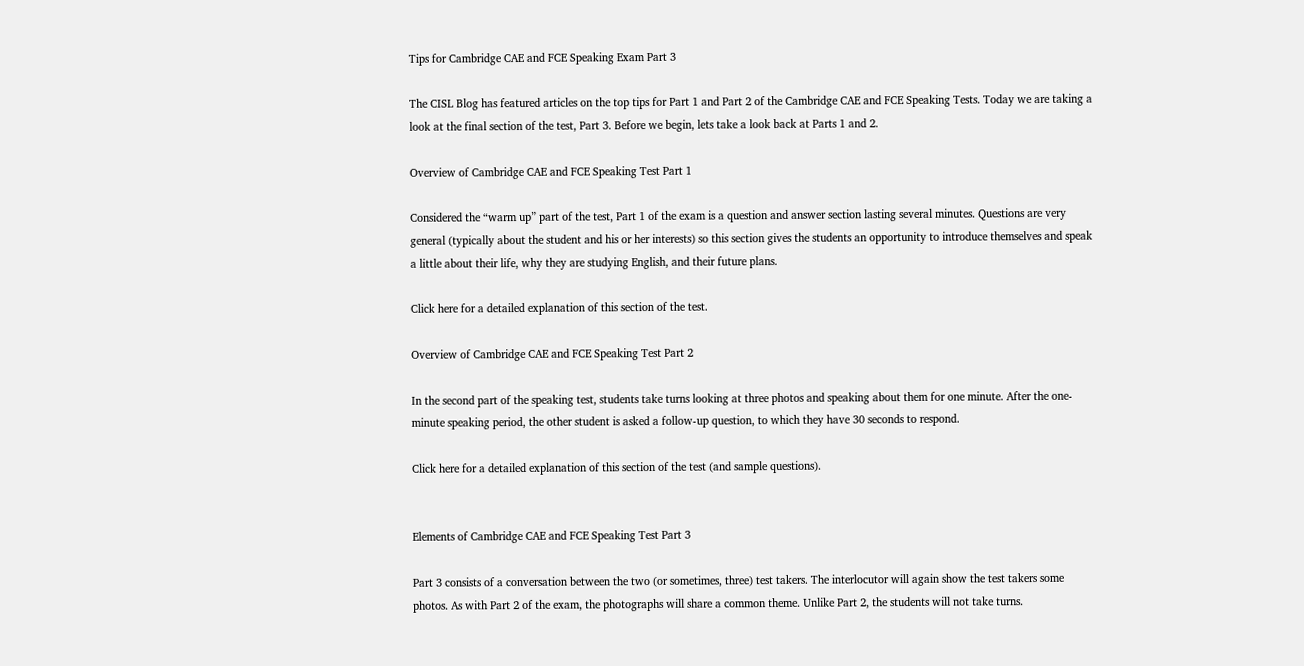Tips for Cambridge CAE and FCE Speaking Exam Part 3

The CISL Blog has featured articles on the top tips for Part 1 and Part 2 of the Cambridge CAE and FCE Speaking Tests. Today we are taking a look at the final section of the test, Part 3. Before we begin, lets take a look back at Parts 1 and 2.

Overview of Cambridge CAE and FCE Speaking Test Part 1

Considered the “warm up” part of the test, Part 1 of the exam is a question and answer section lasting several minutes. Questions are very general (typically about the student and his or her interests) so this section gives the students an opportunity to introduce themselves and speak a little about their life, why they are studying English, and their future plans.

Click here for a detailed explanation of this section of the test.

Overview of Cambridge CAE and FCE Speaking Test Part 2

In the second part of the speaking test, students take turns looking at three photos and speaking about them for one minute. After the one-minute speaking period, the other student is asked a follow-up question, to which they have 30 seconds to respond.

Click here for a detailed explanation of this section of the test (and sample questions).


Elements of Cambridge CAE and FCE Speaking Test Part 3

Part 3 consists of a conversation between the two (or sometimes, three) test takers. The interlocutor will again show the test takers some photos. As with Part 2 of the exam, the photographs will share a common theme. Unlike Part 2, the students will not take turns.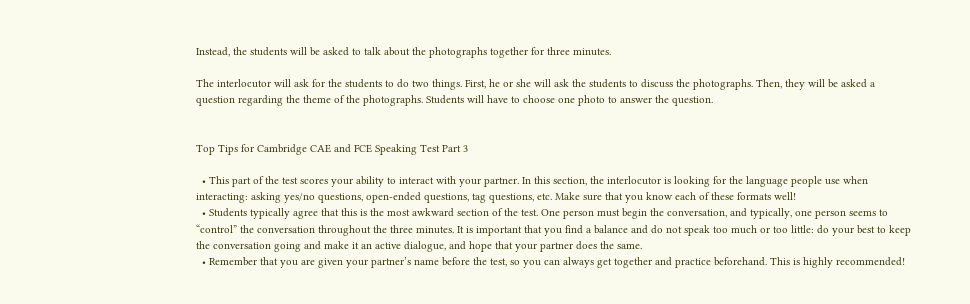Instead, the students will be asked to talk about the photographs together for three minutes.

The interlocutor will ask for the students to do two things. First, he or she will ask the students to discuss the photographs. Then, they will be asked a question regarding the theme of the photographs. Students will have to choose one photo to answer the question.


Top Tips for Cambridge CAE and FCE Speaking Test Part 3

  • This part of the test scores your ability to interact with your partner. In this section, the interlocutor is looking for the language people use when interacting: asking yes/no questions, open-ended questions, tag questions, etc. Make sure that you know each of these formats well!
  • Students typically agree that this is the most awkward section of the test. One person must begin the conversation, and typically, one person seems to “control” the conversation throughout the three minutes. It is important that you find a balance and do not speak too much or too little: do your best to keep the conversation going and make it an active dialogue, and hope that your partner does the same.
  • Remember that you are given your partner’s name before the test, so you can always get together and practice beforehand. This is highly recommended!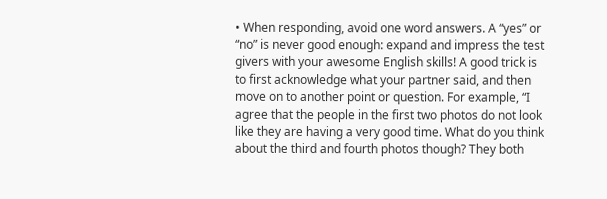• When responding, avoid one word answers. A “yes” or “no” is never good enough: expand and impress the test givers with your awesome English skills! A good trick is to first acknowledge what your partner said, and then move on to another point or question. For example, “I agree that the people in the first two photos do not look like they are having a very good time. What do you think about the third and fourth photos though? They both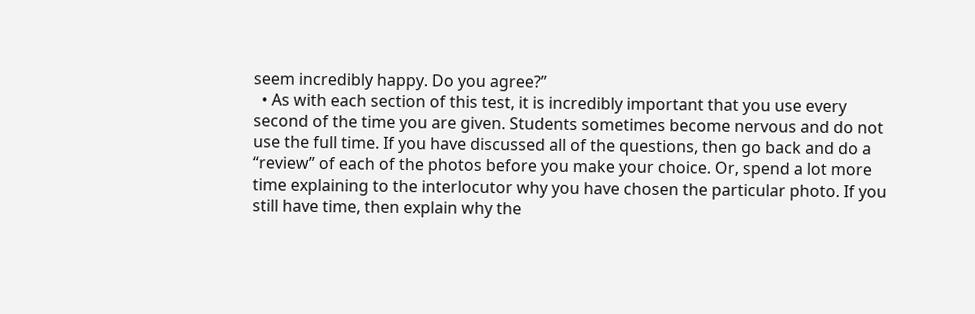seem incredibly happy. Do you agree?”
  • As with each section of this test, it is incredibly important that you use every second of the time you are given. Students sometimes become nervous and do not use the full time. If you have discussed all of the questions, then go back and do a “review” of each of the photos before you make your choice. Or, spend a lot more time explaining to the interlocutor why you have chosen the particular photo. If you still have time, then explain why the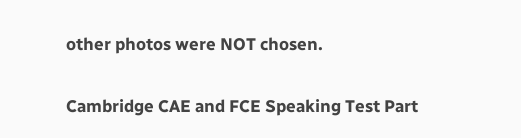other photos were NOT chosen.


Cambridge CAE and FCE Speaking Test Part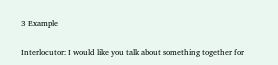3 Example

Interlocutor: I would like you talk about something together for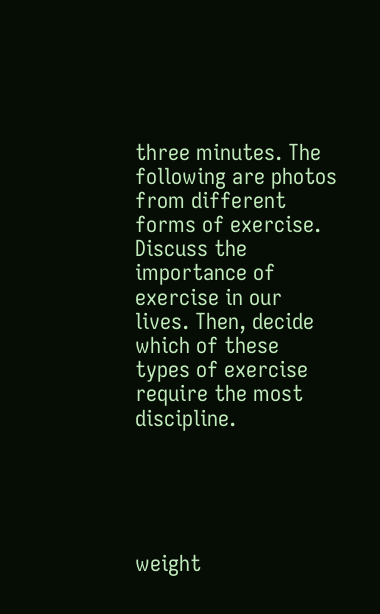three minutes. The following are photos from different forms of exercise. Discuss the importance of exercise in our lives. Then, decide which of these types of exercise require the most discipline.





weight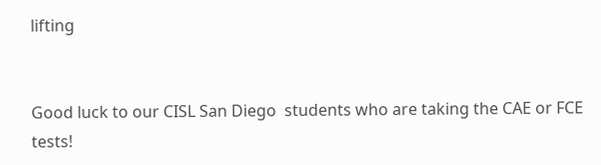lifting


Good luck to our CISL San Diego  students who are taking the CAE or FCE tests!